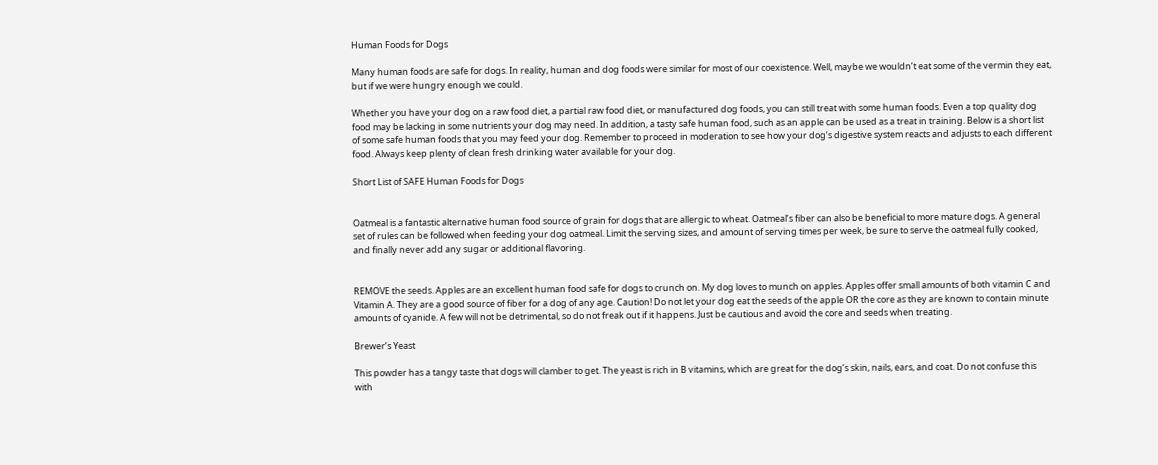Human Foods for Dogs

Many human foods are safe for dogs. In reality, human and dog foods were similar for most of our coexistence. Well, maybe we wouldn’t eat some of the vermin they eat, but if we were hungry enough we could.

Whether you have your dog on a raw food diet, a partial raw food diet, or manufactured dog foods, you can still treat with some human foods. Even a top quality dog food may be lacking in some nutrients your dog may need. In addition, a tasty safe human food, such as an apple can be used as a treat in training. Below is a short list of some safe human foods that you may feed your dog. Remember to proceed in moderation to see how your dog’s digestive system reacts and adjusts to each different food. Always keep plenty of clean fresh drinking water available for your dog.

Short List of SAFE Human Foods for Dogs


Oatmeal is a fantastic alternative human food source of grain for dogs that are allergic to wheat. Oatmeal’s fiber can also be beneficial to more mature dogs. A general set of rules can be followed when feeding your dog oatmeal. Limit the serving sizes, and amount of serving times per week, be sure to serve the oatmeal fully cooked, and finally never add any sugar or additional flavoring.


REMOVE the seeds. Apples are an excellent human food safe for dogs to crunch on. My dog loves to munch on apples. Apples offer small amounts of both vitamin C and Vitamin A. They are a good source of fiber for a dog of any age. Caution! Do not let your dog eat the seeds of the apple OR the core as they are known to contain minute amounts of cyanide. A few will not be detrimental, so do not freak out if it happens. Just be cautious and avoid the core and seeds when treating.

Brewer’s Yeast

This powder has a tangy taste that dogs will clamber to get. The yeast is rich in B vitamins, which are great for the dog’s skin, nails, ears, and coat. Do not confuse this with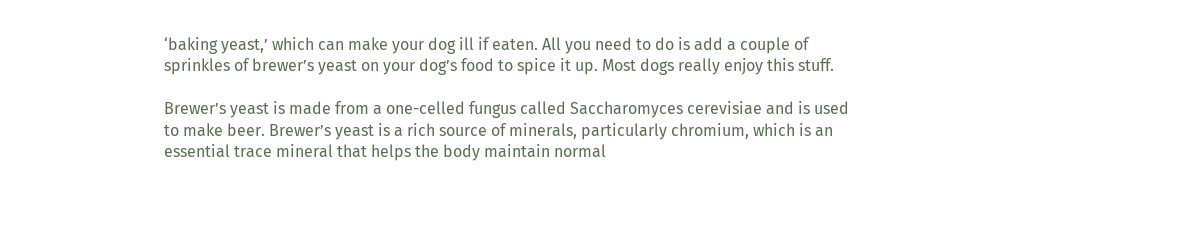‘baking yeast,’ which can make your dog ill if eaten. All you need to do is add a couple of sprinkles of brewer’s yeast on your dog’s food to spice it up. Most dogs really enjoy this stuff.

Brewer’s yeast is made from a one-celled fungus called Saccharomyces cerevisiae and is used to make beer. Brewer’s yeast is a rich source of minerals, particularly chromium, which is an essential trace mineral that helps the body maintain normal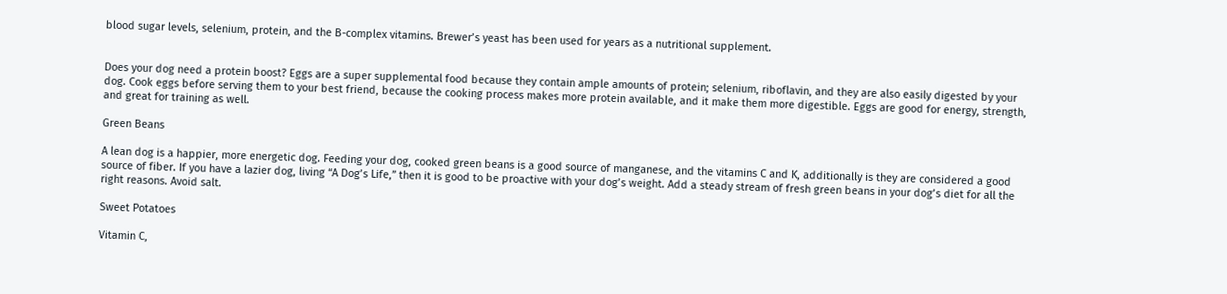blood sugar levels, selenium, protein, and the B-complex vitamins. Brewer’s yeast has been used for years as a nutritional supplement.


Does your dog need a protein boost? Eggs are a super supplemental food because they contain ample amounts of protein; selenium, riboflavin, and they are also easily digested by your dog. Cook eggs before serving them to your best friend, because the cooking process makes more protein available, and it make them more digestible. Eggs are good for energy, strength, and great for training as well.

Green Beans

A lean dog is a happier, more energetic dog. Feeding your dog, cooked green beans is a good source of manganese, and the vitamins C and K, additionally is they are considered a good source of fiber. If you have a lazier dog, living “A Dog’s Life,” then it is good to be proactive with your dog’s weight. Add a steady stream of fresh green beans in your dog’s diet for all the right reasons. Avoid salt.

Sweet Potatoes

Vitamin C,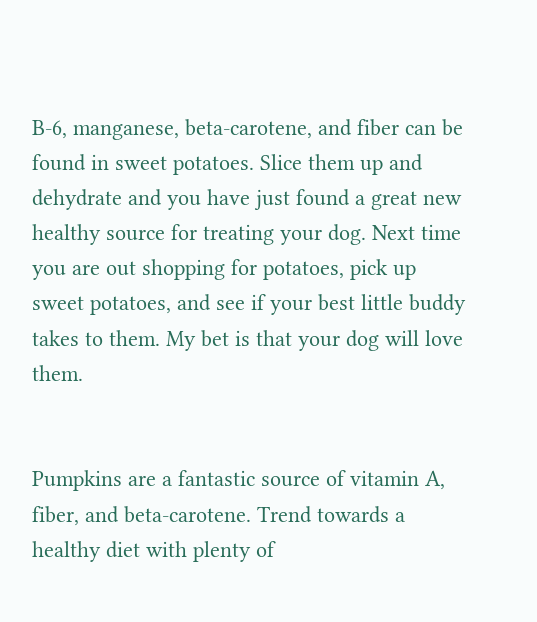B-6, manganese, beta-carotene, and fiber can be found in sweet potatoes. Slice them up and dehydrate and you have just found a great new healthy source for treating your dog. Next time you are out shopping for potatoes, pick up sweet potatoes, and see if your best little buddy takes to them. My bet is that your dog will love them.


Pumpkins are a fantastic source of vitamin A, fiber, and beta-carotene. Trend towards a healthy diet with plenty of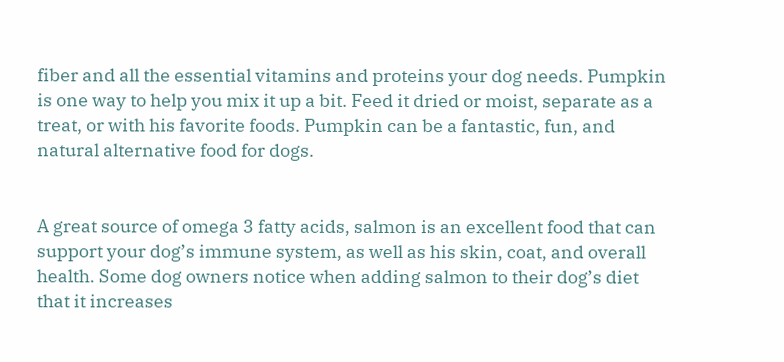fiber and all the essential vitamins and proteins your dog needs. Pumpkin is one way to help you mix it up a bit. Feed it dried or moist, separate as a treat, or with his favorite foods. Pumpkin can be a fantastic, fun, and natural alternative food for dogs.


A great source of omega 3 fatty acids, salmon is an excellent food that can support your dog’s immune system, as well as his skin, coat, and overall health. Some dog owners notice when adding salmon to their dog’s diet that it increases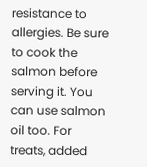resistance to allergies. Be sure to cook the salmon before serving it. You can use salmon oil too. For treats, added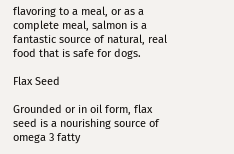flavoring to a meal, or as a complete meal, salmon is a fantastic source of natural, real food that is safe for dogs.

Flax Seed

Grounded or in oil form, flax seed is a nourishing source of omega 3 fatty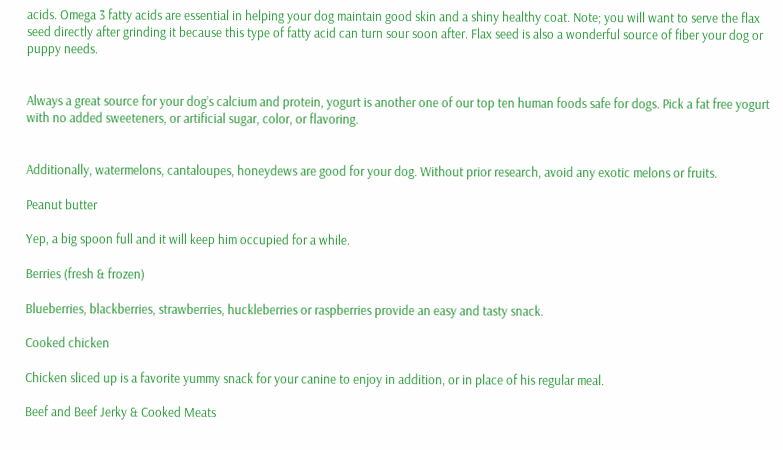acids. Omega 3 fatty acids are essential in helping your dog maintain good skin and a shiny healthy coat. Note; you will want to serve the flax seed directly after grinding it because this type of fatty acid can turn sour soon after. Flax seed is also a wonderful source of fiber your dog or puppy needs.


Always a great source for your dog’s calcium and protein, yogurt is another one of our top ten human foods safe for dogs. Pick a fat free yogurt with no added sweeteners, or artificial sugar, color, or flavoring.


Additionally, watermelons, cantaloupes, honeydews are good for your dog. Without prior research, avoid any exotic melons or fruits.

Peanut butter

Yep, a big spoon full and it will keep him occupied for a while.

Berries (fresh & frozen)

Blueberries, blackberries, strawberries, huckleberries or raspberries provide an easy and tasty snack.

Cooked chicken

Chicken sliced up is a favorite yummy snack for your canine to enjoy in addition, or in place of his regular meal.

Beef and Beef Jerky & Cooked Meats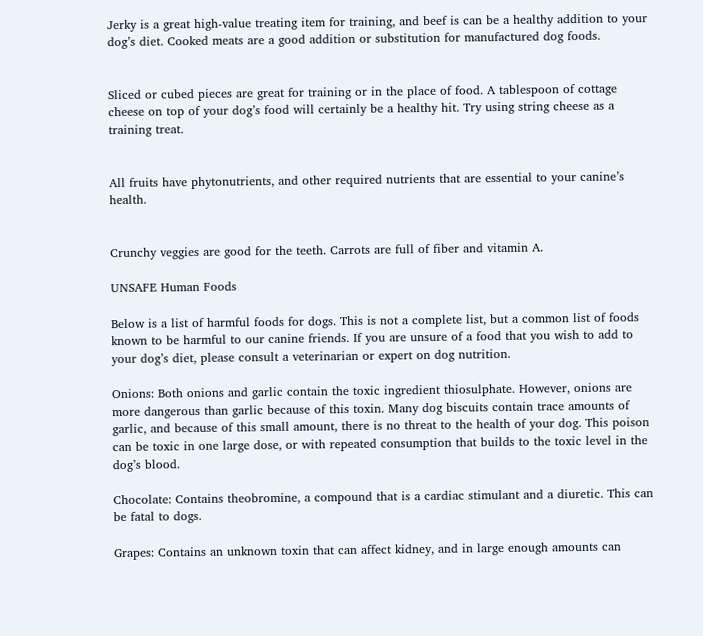Jerky is a great high-value treating item for training, and beef is can be a healthy addition to your dog’s diet. Cooked meats are a good addition or substitution for manufactured dog foods.


Sliced or cubed pieces are great for training or in the place of food. A tablespoon of cottage cheese on top of your dog’s food will certainly be a healthy hit. Try using string cheese as a training treat.


All fruits have phytonutrients, and other required nutrients that are essential to your canine’s health.


Crunchy veggies are good for the teeth. Carrots are full of fiber and vitamin A.

UNSAFE Human Foods

Below is a list of harmful foods for dogs. This is not a complete list, but a common list of foods known to be harmful to our canine friends. If you are unsure of a food that you wish to add to your dog’s diet, please consult a veterinarian or expert on dog nutrition.

Onions: Both onions and garlic contain the toxic ingredient thiosulphate. However, onions are more dangerous than garlic because of this toxin. Many dog biscuits contain trace amounts of garlic, and because of this small amount, there is no threat to the health of your dog. This poison can be toxic in one large dose, or with repeated consumption that builds to the toxic level in the dog’s blood.

Chocolate: Contains theobromine, a compound that is a cardiac stimulant and a diuretic. This can be fatal to dogs.

Grapes: Contains an unknown toxin that can affect kidney, and in large enough amounts can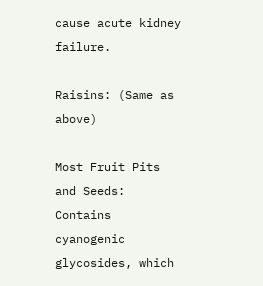cause acute kidney failure.

Raisins: (Same as above)

Most Fruit Pits and Seeds: Contains cyanogenic glycosides, which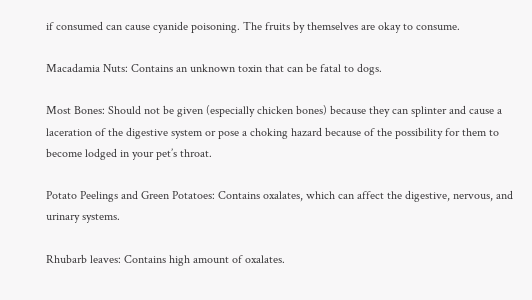if consumed can cause cyanide poisoning. The fruits by themselves are okay to consume.

Macadamia Nuts: Contains an unknown toxin that can be fatal to dogs.

Most Bones: Should not be given (especially chicken bones) because they can splinter and cause a laceration of the digestive system or pose a choking hazard because of the possibility for them to become lodged in your pet’s throat.

Potato Peelings and Green Potatoes: Contains oxalates, which can affect the digestive, nervous, and urinary systems.

Rhubarb leaves: Contains high amount of oxalates.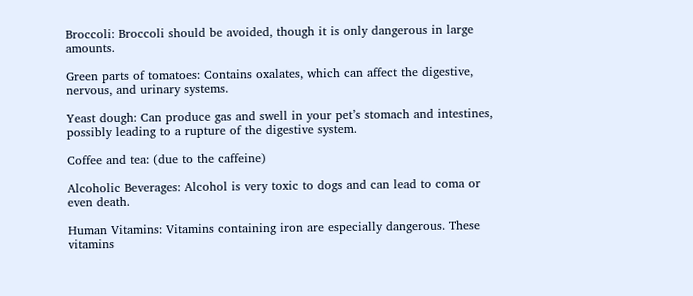Broccoli: Broccoli should be avoided, though it is only dangerous in large amounts.

Green parts of tomatoes: Contains oxalates, which can affect the digestive, nervous, and urinary systems.

Yeast dough: Can produce gas and swell in your pet’s stomach and intestines, possibly leading to a rupture of the digestive system.

Coffee and tea: (due to the caffeine)

Alcoholic Beverages: Alcohol is very toxic to dogs and can lead to coma or even death.

Human Vitamins: Vitamins containing iron are especially dangerous. These vitamins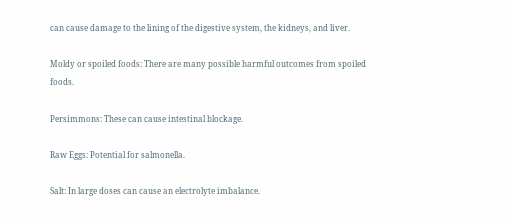can cause damage to the lining of the digestive system, the kidneys, and liver.

Moldy or spoiled foods: There are many possible harmful outcomes from spoiled foods.

Persimmons: These can cause intestinal blockage.

Raw Eggs: Potential for salmonella.

Salt: In large doses can cause an electrolyte imbalance.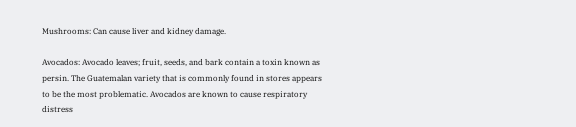Mushrooms: Can cause liver and kidney damage.

Avocados: Avocado leaves; fruit, seeds, and bark contain a toxin known as persin. The Guatemalan variety that is commonly found in stores appears to be the most problematic. Avocados are known to cause respiratory distress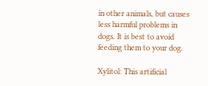in other animals, but causes less harmful problems in dogs. It is best to avoid feeding them to your dog.

Xylitol: This artificial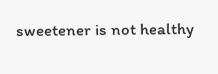sweetener is not healthy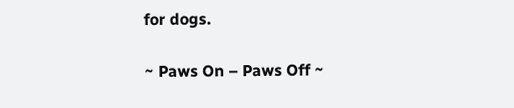for dogs.

~ Paws On – Paws Off ~